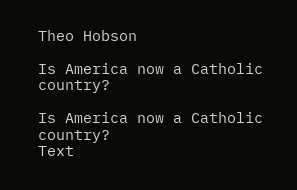Theo Hobson

Is America now a Catholic country?

Is America now a Catholic country?
Text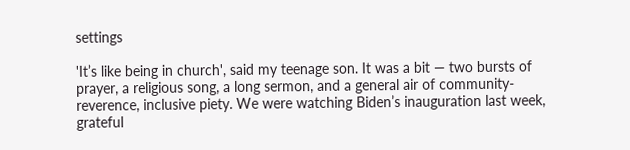settings

'It’s like being in church', said my teenage son. It was a bit — two bursts of prayer, a religious song, a long sermon, and a general air of community-reverence, inclusive piety. We were watching Biden’s inauguration last week, grateful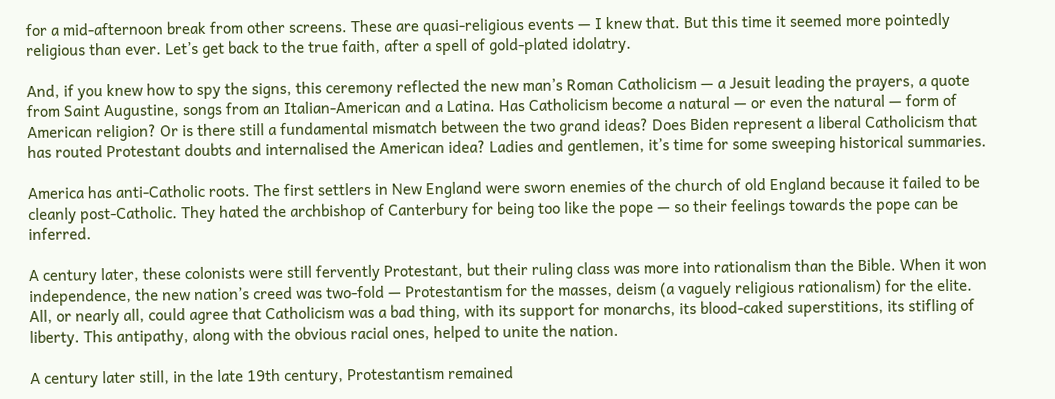for a mid-afternoon break from other screens. These are quasi-religious events — I knew that. But this time it seemed more pointedly religious than ever. Let’s get back to the true faith, after a spell of gold-plated idolatry.

And, if you knew how to spy the signs, this ceremony reflected the new man’s Roman Catholicism — a Jesuit leading the prayers, a quote from Saint Augustine, songs from an Italian-American and a Latina. Has Catholicism become a natural — or even the natural — form of American religion? Or is there still a fundamental mismatch between the two grand ideas? Does Biden represent a liberal Catholicism that has routed Protestant doubts and internalised the American idea? Ladies and gentlemen, it’s time for some sweeping historical summaries.

America has anti-Catholic roots. The first settlers in New England were sworn enemies of the church of old England because it failed to be cleanly post-Catholic. They hated the archbishop of Canterbury for being too like the pope — so their feelings towards the pope can be inferred.

A century later, these colonists were still fervently Protestant, but their ruling class was more into rationalism than the Bible. When it won independence, the new nation’s creed was two-fold — Protestantism for the masses, deism (a vaguely religious rationalism) for the elite. All, or nearly all, could agree that Catholicism was a bad thing, with its support for monarchs, its blood-caked superstitions, its stifling of liberty. This antipathy, along with the obvious racial ones, helped to unite the nation.

A century later still, in the late 19th century, Protestantism remained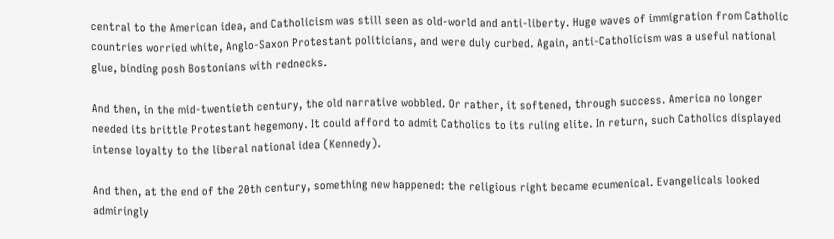central to the American idea, and Catholicism was still seen as old-world and anti-liberty. Huge waves of immigration from Catholic countries worried white, Anglo-Saxon Protestant politicians, and were duly curbed. Again, anti-Catholicism was a useful national glue, binding posh Bostonians with rednecks.

And then, in the mid-twentieth century, the old narrative wobbled. Or rather, it softened, through success. America no longer needed its brittle Protestant hegemony. It could afford to admit Catholics to its ruling elite. In return, such Catholics displayed intense loyalty to the liberal national idea (Kennedy).

And then, at the end of the 20th century, something new happened: the religious right became ecumenical. Evangelicals looked admiringly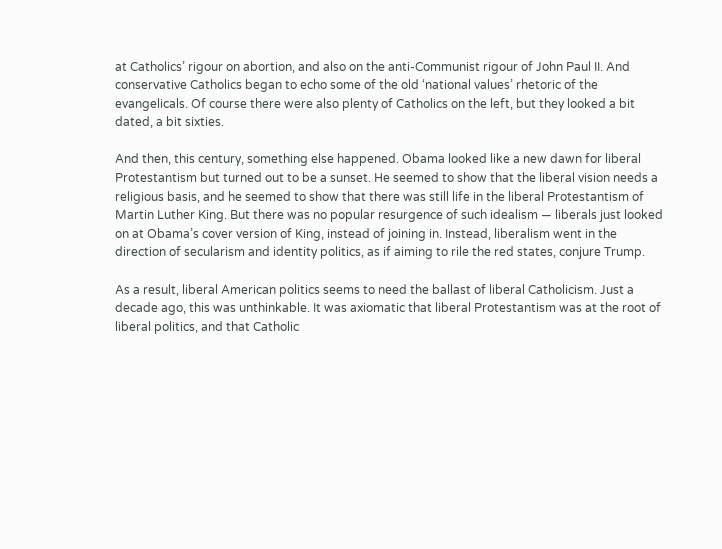at Catholics’ rigour on abortion, and also on the anti-Communist rigour of John Paul II. And conservative Catholics began to echo some of the old ‘national values’ rhetoric of the evangelicals. Of course there were also plenty of Catholics on the left, but they looked a bit dated, a bit sixties.

And then, this century, something else happened. Obama looked like a new dawn for liberal Protestantism but turned out to be a sunset. He seemed to show that the liberal vision needs a religious basis, and he seemed to show that there was still life in the liberal Protestantism of Martin Luther King. But there was no popular resurgence of such idealism — liberals just looked on at Obama’s cover version of King, instead of joining in. Instead, liberalism went in the direction of secularism and identity politics, as if aiming to rile the red states, conjure Trump.

As a result, liberal American politics seems to need the ballast of liberal Catholicism. Just a decade ago, this was unthinkable. It was axiomatic that liberal Protestantism was at the root of liberal politics, and that Catholic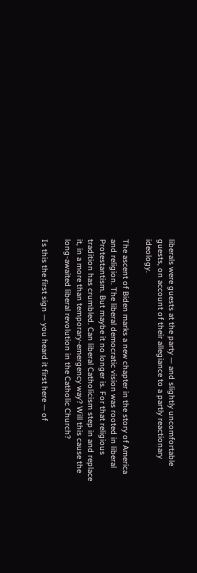liberals were guests at the party — and slightly uncomfortable guests, on account of their allegiance to a partly reactionary ideology.

The ascent of Biden marks a new chapter in the story of America and religion. The liberal democratic vision was rooted in liberal Protestantism. But maybe it no longer is. For that religious tradition has crumbled. Can liberal Catholicism step in and replace it, in a more than temporary-emergency way? Will this cause the long-awaited liberal revolution in the Catholic Church?

Is this the first sign — you heard it first here — of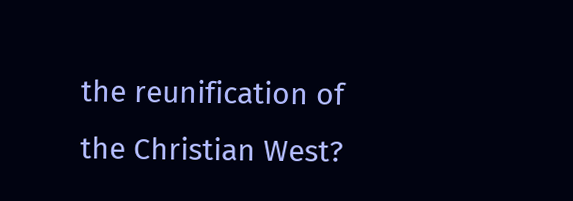the reunification of the Christian West?